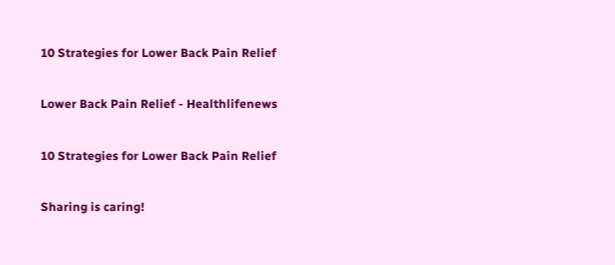10 Strategies for Lower Back Pain Relief

Lower Back Pain Relief - Healthlifenews

10 Strategies for Lower Back Pain Relief

Sharing is caring!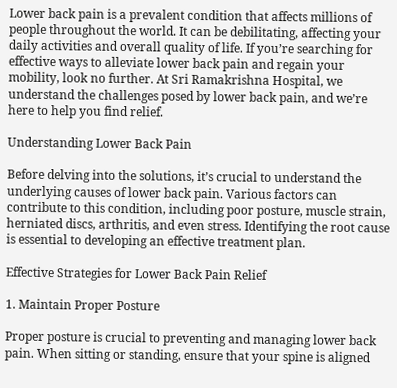Lower back pain is a prevalent condition that affects millions of people throughout the world. It can be debilitating, affecting your daily activities and overall quality of life. If you’re searching for effective ways to alleviate lower back pain and regain your mobility, look no further. At Sri Ramakrishna Hospital, we understand the challenges posed by lower back pain, and we’re here to help you find relief.

Understanding Lower Back Pain

Before delving into the solutions, it’s crucial to understand the underlying causes of lower back pain. Various factors can contribute to this condition, including poor posture, muscle strain, herniated discs, arthritis, and even stress. Identifying the root cause is essential to developing an effective treatment plan.

Effective Strategies for Lower Back Pain Relief

1. Maintain Proper Posture

Proper posture is crucial to preventing and managing lower back pain. When sitting or standing, ensure that your spine is aligned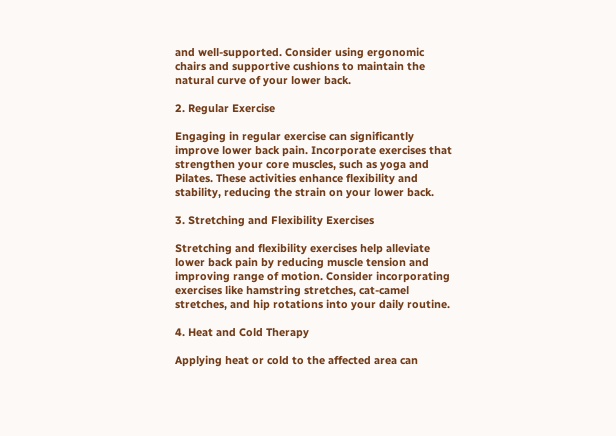and well-supported. Consider using ergonomic chairs and supportive cushions to maintain the natural curve of your lower back.

2. Regular Exercise

Engaging in regular exercise can significantly improve lower back pain. Incorporate exercises that strengthen your core muscles, such as yoga and Pilates. These activities enhance flexibility and stability, reducing the strain on your lower back.

3. Stretching and Flexibility Exercises

Stretching and flexibility exercises help alleviate lower back pain by reducing muscle tension and improving range of motion. Consider incorporating exercises like hamstring stretches, cat-camel stretches, and hip rotations into your daily routine.

4. Heat and Cold Therapy

Applying heat or cold to the affected area can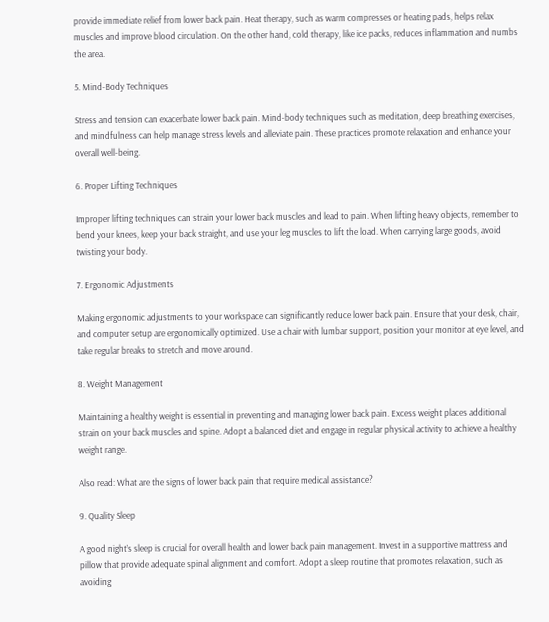provide immediate relief from lower back pain. Heat therapy, such as warm compresses or heating pads, helps relax muscles and improve blood circulation. On the other hand, cold therapy, like ice packs, reduces inflammation and numbs the area.

5. Mind-Body Techniques

Stress and tension can exacerbate lower back pain. Mind-body techniques such as meditation, deep breathing exercises, and mindfulness can help manage stress levels and alleviate pain. These practices promote relaxation and enhance your overall well-being.

6. Proper Lifting Techniques

Improper lifting techniques can strain your lower back muscles and lead to pain. When lifting heavy objects, remember to bend your knees, keep your back straight, and use your leg muscles to lift the load. When carrying large goods, avoid twisting your body.

7. Ergonomic Adjustments

Making ergonomic adjustments to your workspace can significantly reduce lower back pain. Ensure that your desk, chair, and computer setup are ergonomically optimized. Use a chair with lumbar support, position your monitor at eye level, and take regular breaks to stretch and move around.

8. Weight Management

Maintaining a healthy weight is essential in preventing and managing lower back pain. Excess weight places additional strain on your back muscles and spine. Adopt a balanced diet and engage in regular physical activity to achieve a healthy weight range.

Also read: What are the signs of lower back pain that require medical assistance?

9. Quality Sleep

A good night’s sleep is crucial for overall health and lower back pain management. Invest in a supportive mattress and pillow that provide adequate spinal alignment and comfort. Adopt a sleep routine that promotes relaxation, such as avoiding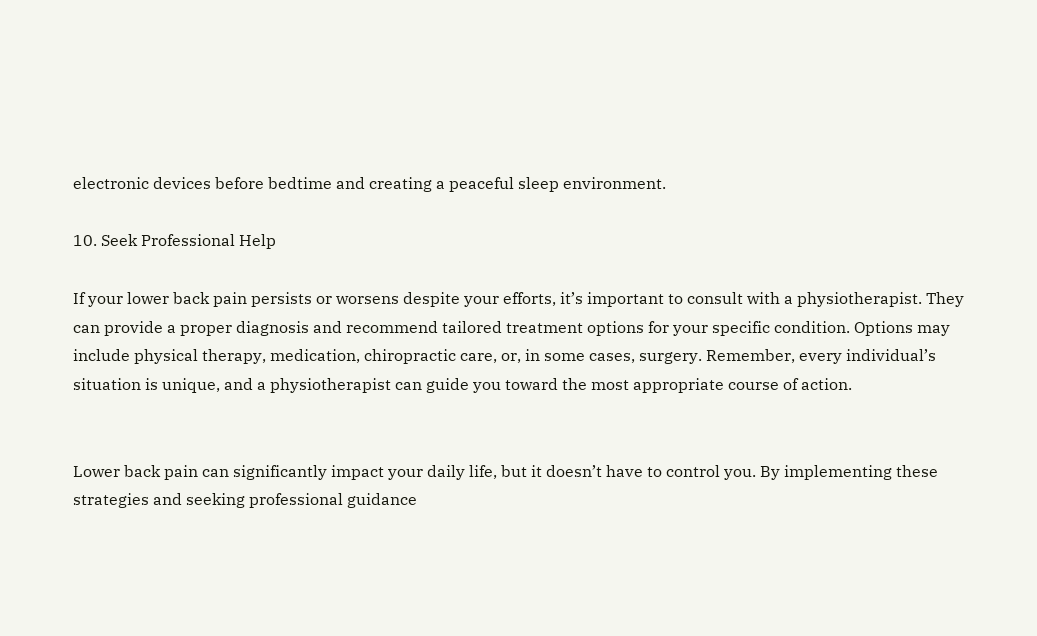electronic devices before bedtime and creating a peaceful sleep environment.

10. Seek Professional Help

If your lower back pain persists or worsens despite your efforts, it’s important to consult with a physiotherapist. They can provide a proper diagnosis and recommend tailored treatment options for your specific condition. Options may include physical therapy, medication, chiropractic care, or, in some cases, surgery. Remember, every individual’s situation is unique, and a physiotherapist can guide you toward the most appropriate course of action.


Lower back pain can significantly impact your daily life, but it doesn’t have to control you. By implementing these strategies and seeking professional guidance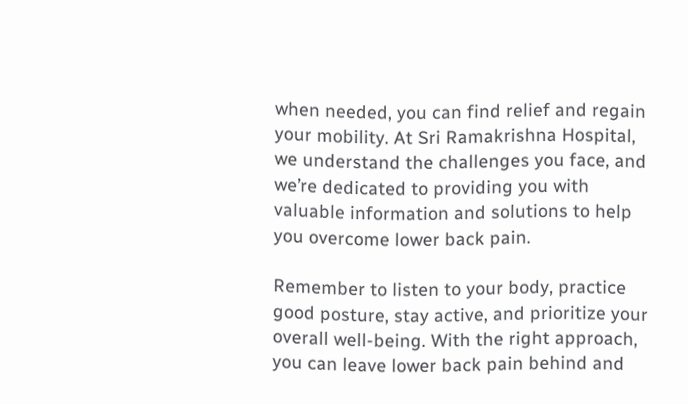when needed, you can find relief and regain your mobility. At Sri Ramakrishna Hospital, we understand the challenges you face, and we’re dedicated to providing you with valuable information and solutions to help you overcome lower back pain.

Remember to listen to your body, practice good posture, stay active, and prioritize your overall well-being. With the right approach, you can leave lower back pain behind and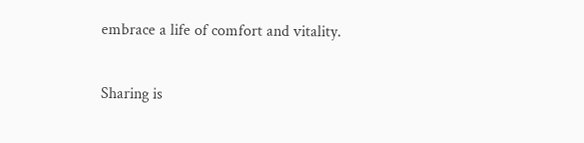embrace a life of comfort and vitality.

Sharing is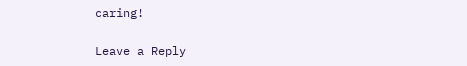caring!

Leave a Reply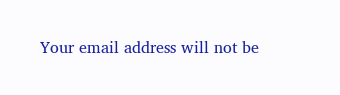Your email address will not be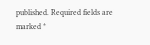published. Required fields are marked *